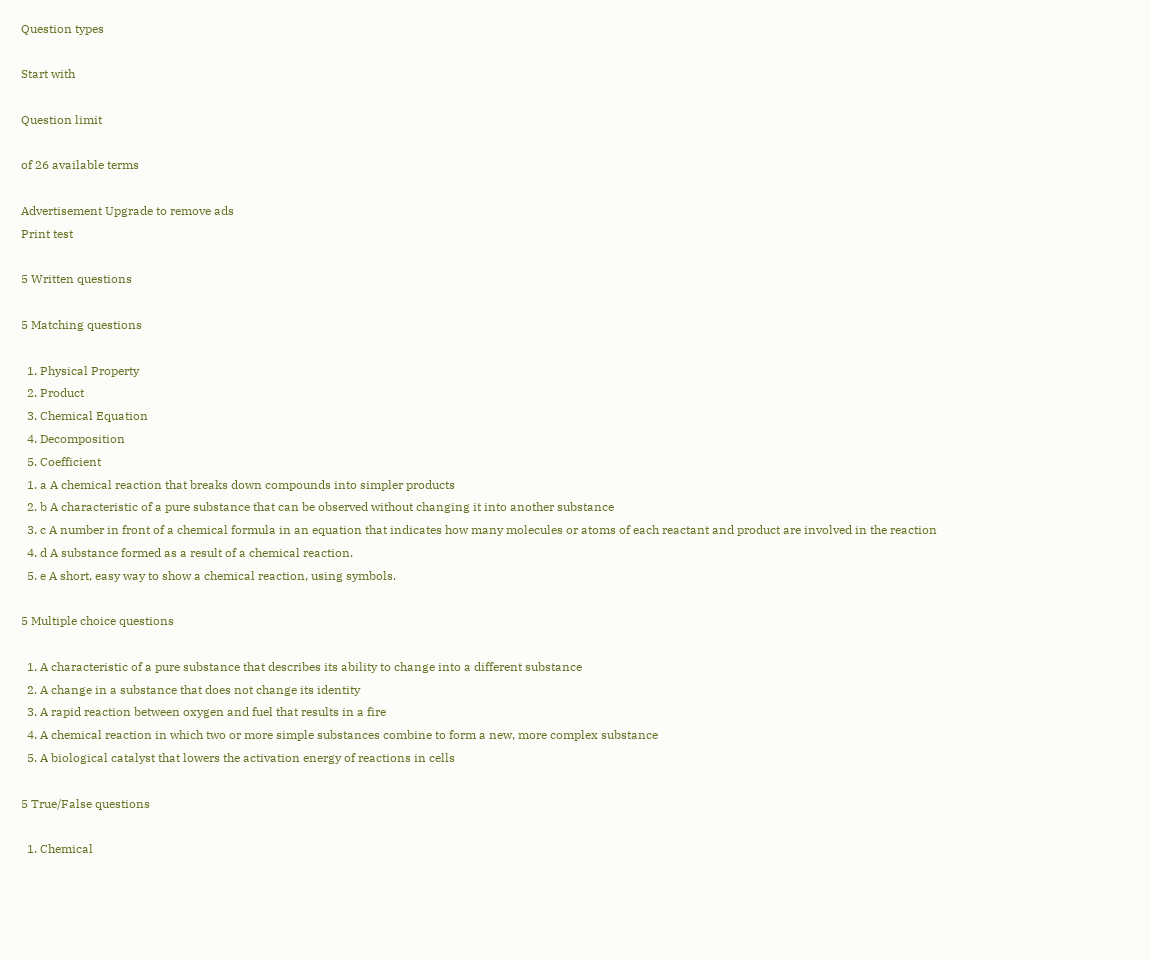Question types

Start with

Question limit

of 26 available terms

Advertisement Upgrade to remove ads
Print test

5 Written questions

5 Matching questions

  1. Physical Property
  2. Product
  3. Chemical Equation
  4. Decomposition
  5. Coefficient
  1. a A chemical reaction that breaks down compounds into simpler products
  2. b A characteristic of a pure substance that can be observed without changing it into another substance
  3. c A number in front of a chemical formula in an equation that indicates how many molecules or atoms of each reactant and product are involved in the reaction
  4. d A substance formed as a result of a chemical reaction.
  5. e A short, easy way to show a chemical reaction, using symbols.

5 Multiple choice questions

  1. A characteristic of a pure substance that describes its ability to change into a different substance
  2. A change in a substance that does not change its identity
  3. A rapid reaction between oxygen and fuel that results in a fire
  4. A chemical reaction in which two or more simple substances combine to form a new, more complex substance
  5. A biological catalyst that lowers the activation energy of reactions in cells

5 True/False questions

  1. Chemical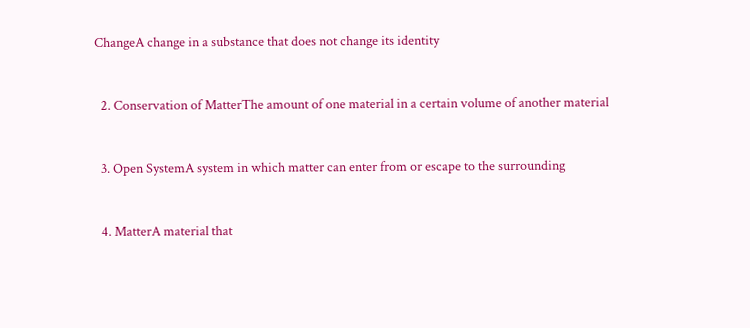ChangeA change in a substance that does not change its identity


  2. Conservation of MatterThe amount of one material in a certain volume of another material


  3. Open SystemA system in which matter can enter from or escape to the surrounding


  4. MatterA material that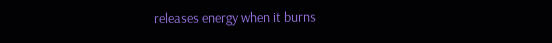releases energy when it burns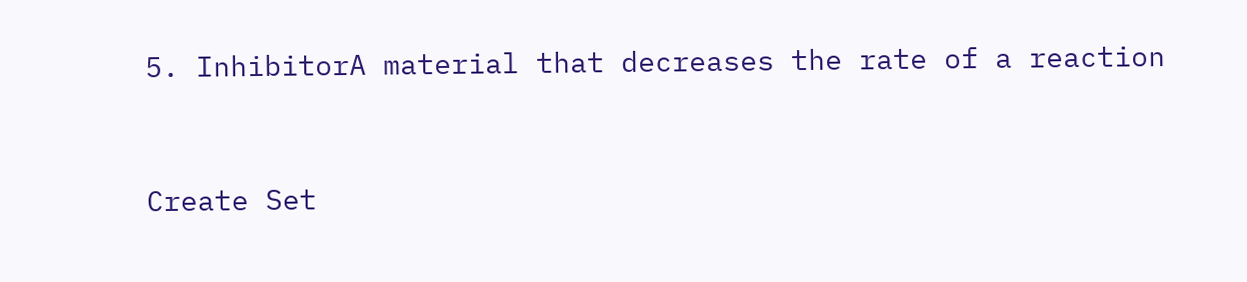5. InhibitorA material that decreases the rate of a reaction


Create Set